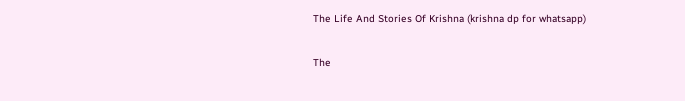The Life And Stories Of Krishna (krishna dp for whatsapp)

The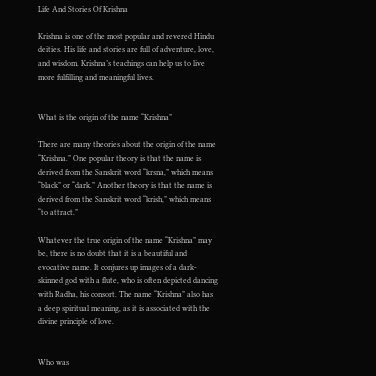Life And Stories Of Krishna

Krishna is one of the most popular and revered Hindu deities. His life and stories are full of adventure, love, and wisdom. Krishna’s teachings can help us to live more fulfilling and meaningful lives.


What is the origin of the name “Krishna”

There are many theories about the origin of the name “Krishna.” One popular theory is that the name is derived from the Sanskrit word “krsna,” which means “black” or “dark.” Another theory is that the name is derived from the Sanskrit word “krish,” which means “to attract.”

Whatever the true origin of the name “Krishna” may be, there is no doubt that it is a beautiful and evocative name. It conjures up images of a dark-skinned god with a flute, who is often depicted dancing with Radha, his consort. The name “Krishna” also has a deep spiritual meaning, as it is associated with the divine principle of love.


Who was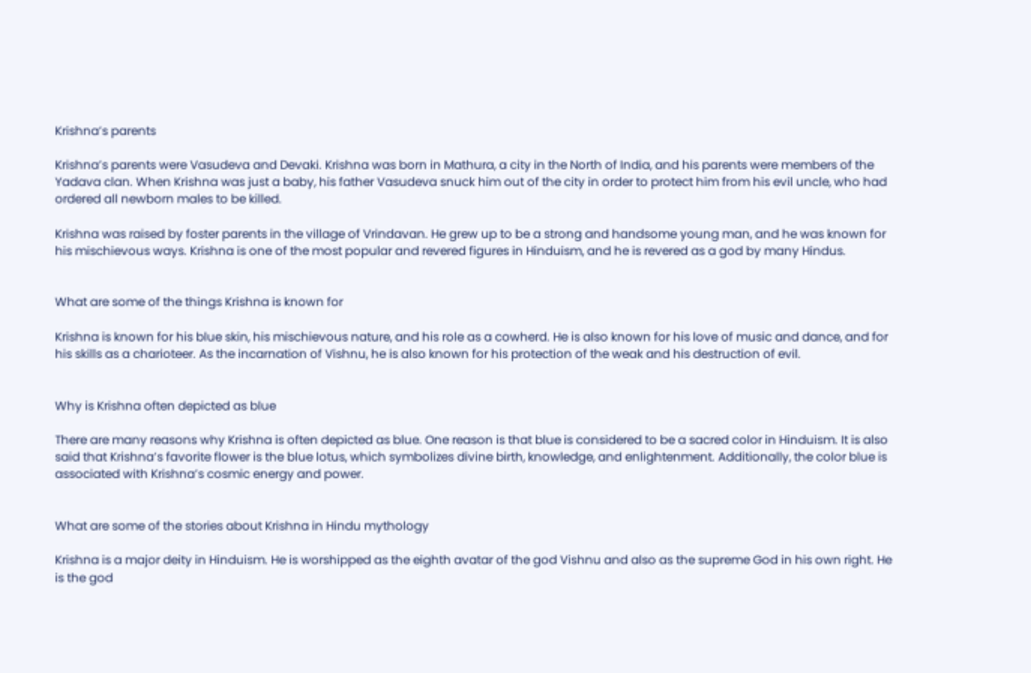Krishna’s parents

Krishna’s parents were Vasudeva and Devaki. Krishna was born in Mathura, a city in the North of India, and his parents were members of the Yadava clan. When Krishna was just a baby, his father Vasudeva snuck him out of the city in order to protect him from his evil uncle, who had ordered all newborn males to be killed.

Krishna was raised by foster parents in the village of Vrindavan. He grew up to be a strong and handsome young man, and he was known for his mischievous ways. Krishna is one of the most popular and revered figures in Hinduism, and he is revered as a god by many Hindus.


What are some of the things Krishna is known for

Krishna is known for his blue skin, his mischievous nature, and his role as a cowherd. He is also known for his love of music and dance, and for his skills as a charioteer. As the incarnation of Vishnu, he is also known for his protection of the weak and his destruction of evil.


Why is Krishna often depicted as blue

There are many reasons why Krishna is often depicted as blue. One reason is that blue is considered to be a sacred color in Hinduism. It is also said that Krishna’s favorite flower is the blue lotus, which symbolizes divine birth, knowledge, and enlightenment. Additionally, the color blue is associated with Krishna’s cosmic energy and power.


What are some of the stories about Krishna in Hindu mythology

Krishna is a major deity in Hinduism. He is worshipped as the eighth avatar of the god Vishnu and also as the supreme God in his own right. He is the god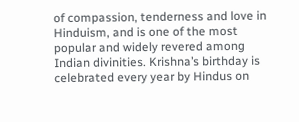of compassion, tenderness and love in Hinduism, and is one of the most popular and widely revered among Indian divinities. Krishna’s birthday is celebrated every year by Hindus on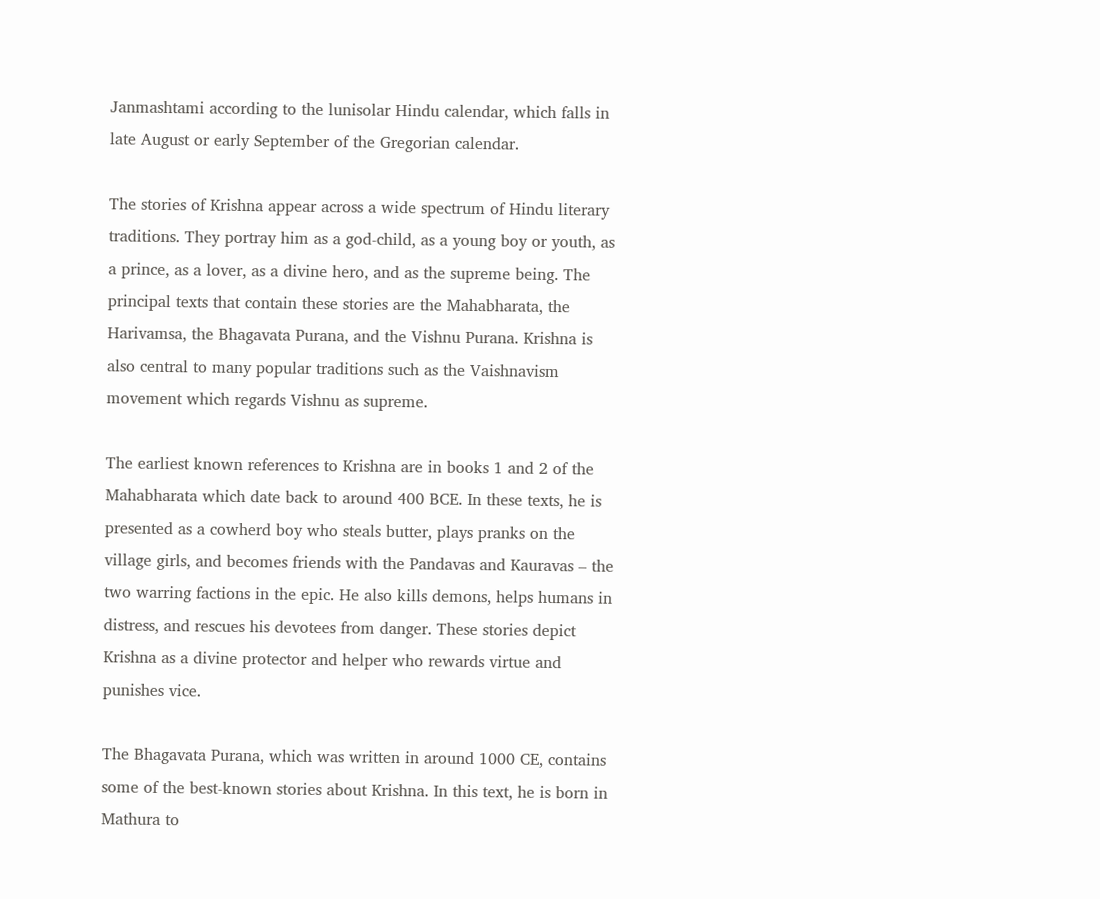Janmashtami according to the lunisolar Hindu calendar, which falls in late August or early September of the Gregorian calendar.

The stories of Krishna appear across a wide spectrum of Hindu literary traditions. They portray him as a god-child, as a young boy or youth, as a prince, as a lover, as a divine hero, and as the supreme being. The principal texts that contain these stories are the Mahabharata, the Harivamsa, the Bhagavata Purana, and the Vishnu Purana. Krishna is also central to many popular traditions such as the Vaishnavism movement which regards Vishnu as supreme.

The earliest known references to Krishna are in books 1 and 2 of the Mahabharata which date back to around 400 BCE. In these texts, he is presented as a cowherd boy who steals butter, plays pranks on the village girls, and becomes friends with the Pandavas and Kauravas – the two warring factions in the epic. He also kills demons, helps humans in distress, and rescues his devotees from danger. These stories depict Krishna as a divine protector and helper who rewards virtue and punishes vice.

The Bhagavata Purana, which was written in around 1000 CE, contains some of the best-known stories about Krishna. In this text, he is born in Mathura to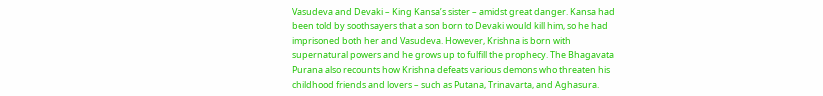Vasudeva and Devaki – King Kansa’s sister – amidst great danger. Kansa had been told by soothsayers that a son born to Devaki would kill him, so he had imprisoned both her and Vasudeva. However, Krishna is born with supernatural powers and he grows up to fulfill the prophecy. The Bhagavata Purana also recounts how Krishna defeats various demons who threaten his childhood friends and lovers – such as Putana, Trinavarta, and Aghasura.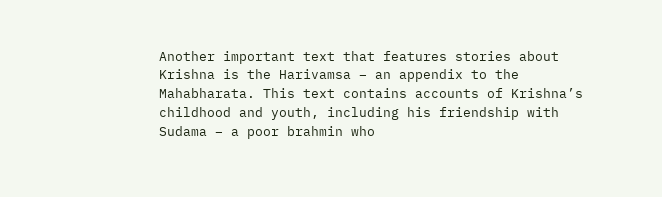Another important text that features stories about Krishna is the Harivamsa – an appendix to the Mahabharata. This text contains accounts of Krishna’s childhood and youth, including his friendship with Sudama – a poor brahmin who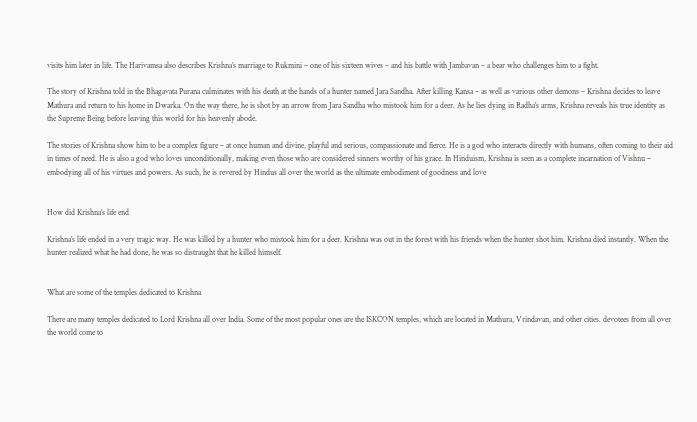visits him later in life. The Harivamsa also describes Krishna’s marriage to Rukmini – one of his sixteen wives – and his battle with Jambavan – a bear who challenges him to a fight.

The story of Krishna told in the Bhagavata Purana culminates with his death at the hands of a hunter named Jara Sandha. After killing Kansa – as well as various other demons – Krishna decides to leave Mathura and return to his home in Dwarka. On the way there, he is shot by an arrow from Jara Sandha who mistook him for a deer. As he lies dying in Radha’s arms, Krishna reveals his true identity as the Supreme Being before leaving this world for his heavenly abode.

The stories of Krishna show him to be a complex figure – at once human and divine, playful and serious, compassionate and fierce. He is a god who interacts directly with humans, often coming to their aid in times of need. He is also a god who loves unconditionally, making even those who are considered sinners worthy of his grace. In Hinduism, Krishna is seen as a complete incarnation of Vishnu – embodying all of his virtues and powers. As such, he is revered by Hindus all over the world as the ultimate embodiment of goodness and love


How did Krishna’s life end

Krishna’s life ended in a very tragic way. He was killed by a hunter who mistook him for a deer. Krishna was out in the forest with his friends when the hunter shot him. Krishna died instantly. When the hunter realized what he had done, he was so distraught that he killed himself.


What are some of the temples dedicated to Krishna

There are many temples dedicated to Lord Krishna all over India. Some of the most popular ones are the ISKCON temples, which are located in Mathura, Vrindavan, and other cities. devotees from all over the world come to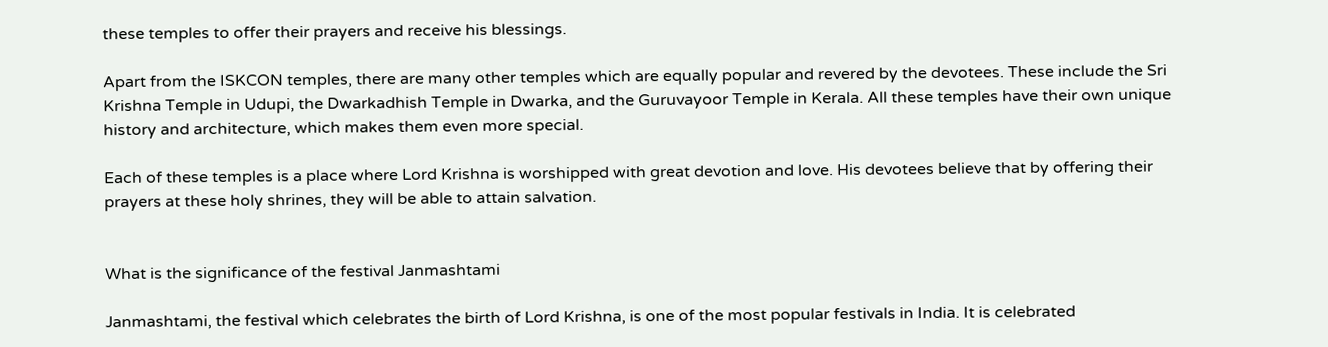these temples to offer their prayers and receive his blessings.

Apart from the ISKCON temples, there are many other temples which are equally popular and revered by the devotees. These include the Sri Krishna Temple in Udupi, the Dwarkadhish Temple in Dwarka, and the Guruvayoor Temple in Kerala. All these temples have their own unique history and architecture, which makes them even more special.

Each of these temples is a place where Lord Krishna is worshipped with great devotion and love. His devotees believe that by offering their prayers at these holy shrines, they will be able to attain salvation.


What is the significance of the festival Janmashtami

Janmashtami, the festival which celebrates the birth of Lord Krishna, is one of the most popular festivals in India. It is celebrated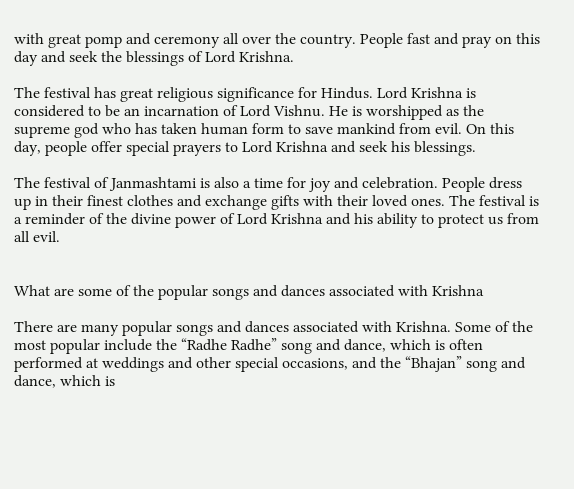with great pomp and ceremony all over the country. People fast and pray on this day and seek the blessings of Lord Krishna.

The festival has great religious significance for Hindus. Lord Krishna is considered to be an incarnation of Lord Vishnu. He is worshipped as the supreme god who has taken human form to save mankind from evil. On this day, people offer special prayers to Lord Krishna and seek his blessings.

The festival of Janmashtami is also a time for joy and celebration. People dress up in their finest clothes and exchange gifts with their loved ones. The festival is a reminder of the divine power of Lord Krishna and his ability to protect us from all evil.


What are some of the popular songs and dances associated with Krishna

There are many popular songs and dances associated with Krishna. Some of the most popular include the “Radhe Radhe” song and dance, which is often performed at weddings and other special occasions, and the “Bhajan” song and dance, which is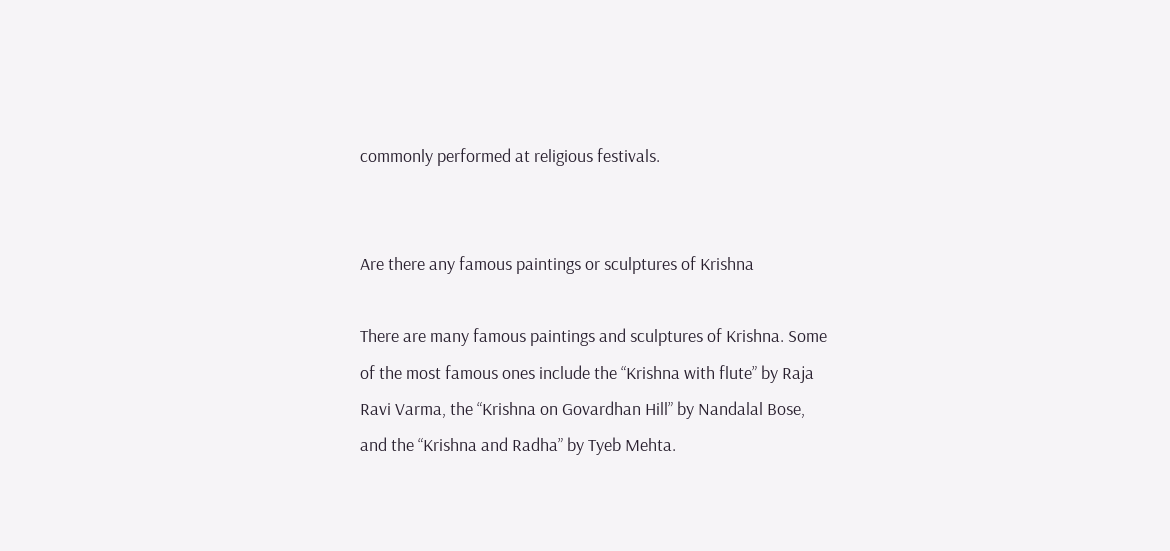commonly performed at religious festivals.


Are there any famous paintings or sculptures of Krishna

There are many famous paintings and sculptures of Krishna. Some of the most famous ones include the “Krishna with flute” by Raja Ravi Varma, the “Krishna on Govardhan Hill” by Nandalal Bose, and the “Krishna and Radha” by Tyeb Mehta.